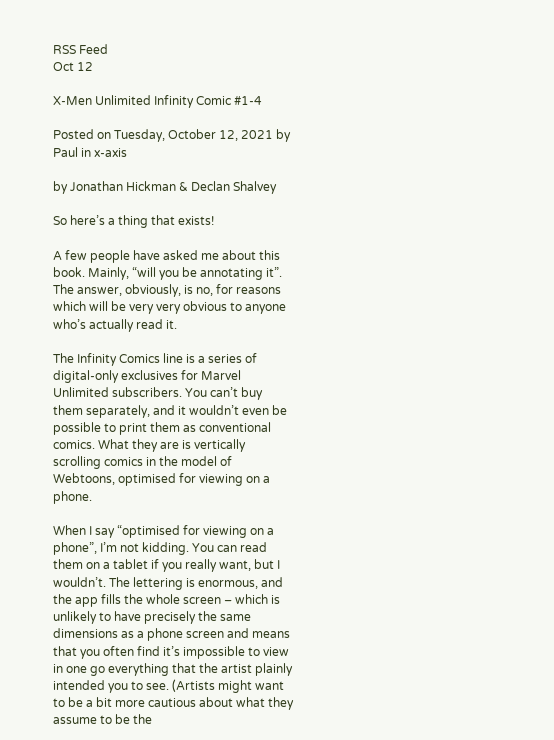RSS Feed
Oct 12

X-Men Unlimited Infinity Comic #1-4

Posted on Tuesday, October 12, 2021 by Paul in x-axis

by Jonathan Hickman & Declan Shalvey

So here’s a thing that exists!

A few people have asked me about this book. Mainly, “will you be annotating it”. The answer, obviously, is no, for reasons which will be very very obvious to anyone who’s actually read it.

The Infinity Comics line is a series of digital-only exclusives for Marvel Unlimited subscribers. You can’t buy them separately, and it wouldn’t even be possible to print them as conventional comics. What they are is vertically scrolling comics in the model of Webtoons, optimised for viewing on a phone.

When I say “optimised for viewing on a phone”, I’m not kidding. You can read them on a tablet if you really want, but I wouldn’t. The lettering is enormous, and the app fills the whole screen – which is unlikely to have precisely the same dimensions as a phone screen and means that you often find it’s impossible to view in one go everything that the artist plainly intended you to see. (Artists might want to be a bit more cautious about what they assume to be the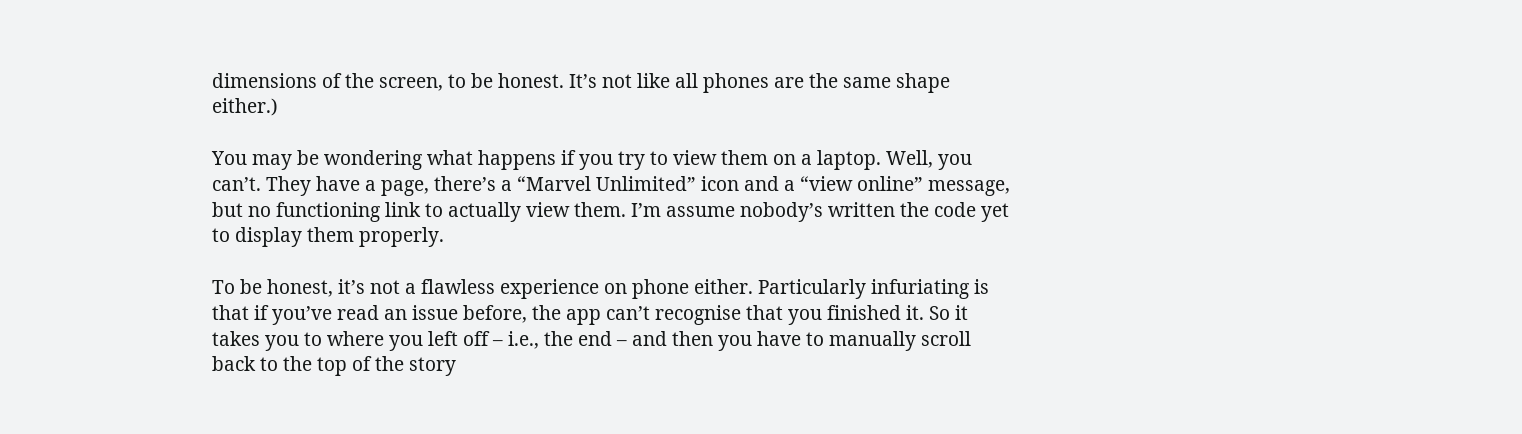dimensions of the screen, to be honest. It’s not like all phones are the same shape either.)

You may be wondering what happens if you try to view them on a laptop. Well, you can’t. They have a page, there’s a “Marvel Unlimited” icon and a “view online” message, but no functioning link to actually view them. I’m assume nobody’s written the code yet to display them properly.

To be honest, it’s not a flawless experience on phone either. Particularly infuriating is that if you’ve read an issue before, the app can’t recognise that you finished it. So it takes you to where you left off – i.e., the end – and then you have to manually scroll back to the top of the story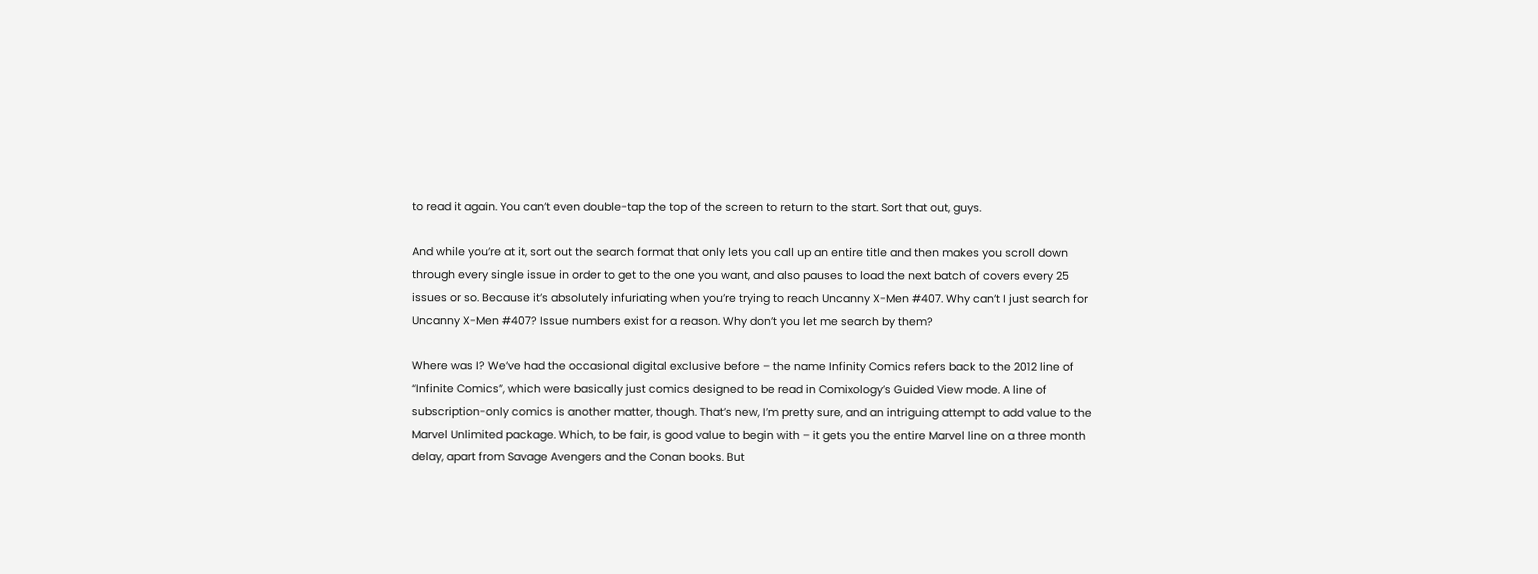to read it again. You can’t even double-tap the top of the screen to return to the start. Sort that out, guys.

And while you’re at it, sort out the search format that only lets you call up an entire title and then makes you scroll down through every single issue in order to get to the one you want, and also pauses to load the next batch of covers every 25 issues or so. Because it’s absolutely infuriating when you’re trying to reach Uncanny X-Men #407. Why can’t I just search for Uncanny X-Men #407? Issue numbers exist for a reason. Why don’t you let me search by them?

Where was I? We’ve had the occasional digital exclusive before – the name Infinity Comics refers back to the 2012 line of “Infinite Comics”, which were basically just comics designed to be read in Comixology’s Guided View mode. A line of subscription-only comics is another matter, though. That’s new, I’m pretty sure, and an intriguing attempt to add value to the Marvel Unlimited package. Which, to be fair, is good value to begin with – it gets you the entire Marvel line on a three month delay, apart from Savage Avengers and the Conan books. But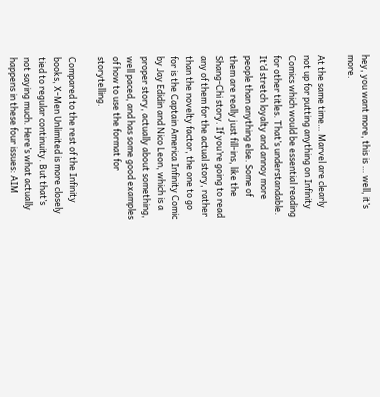hey, you want more, this is … well, it’s more.

At the same time… Marvel are clearly not up for putting anything on Infinity Comics which would be essential reading for other titles. That’s understandable. It’d stretch loyalty and annoy more people than anything else. Some of them are really just fill-ins, like the Shang-Chi story. If you’re going to read any of them for the actual story, rather than the novelty factor, the one to go for is the Captain America Infinity Comic by Jay Edidin and Nico Leon, which is a proper story, actually about something, well paced, and has some good examples of how to use the format for storytelling.

Compared to the rest of the Infinity books, X-Men Unlimited is more closely tied to regular continuity. But that’s not saying much. Here’s what actually happens in these four issues: AIM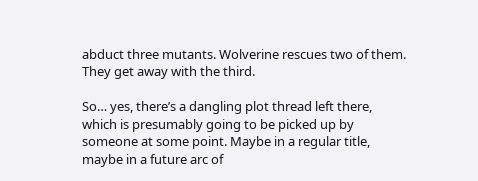abduct three mutants. Wolverine rescues two of them. They get away with the third.

So… yes, there’s a dangling plot thread left there, which is presumably going to be picked up by someone at some point. Maybe in a regular title, maybe in a future arc of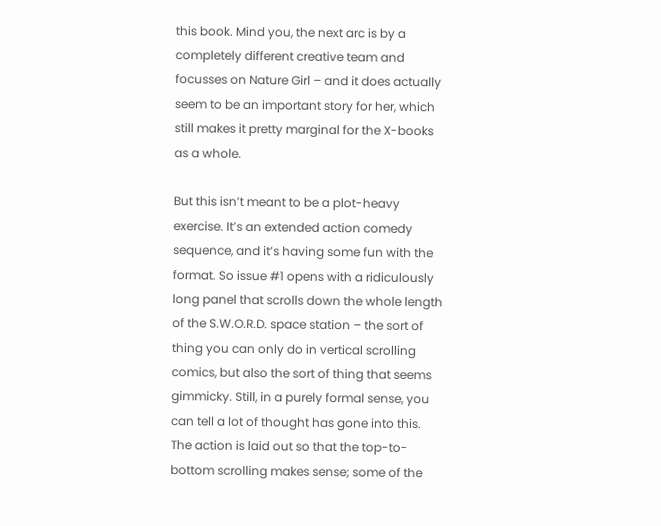this book. Mind you, the next arc is by a completely different creative team and focusses on Nature Girl – and it does actually seem to be an important story for her, which still makes it pretty marginal for the X-books as a whole.

But this isn’t meant to be a plot-heavy exercise. It’s an extended action comedy sequence, and it’s having some fun with the format. So issue #1 opens with a ridiculously long panel that scrolls down the whole length of the S.W.O.R.D. space station – the sort of thing you can only do in vertical scrolling comics, but also the sort of thing that seems gimmicky. Still, in a purely formal sense, you can tell a lot of thought has gone into this. The action is laid out so that the top-to-bottom scrolling makes sense; some of the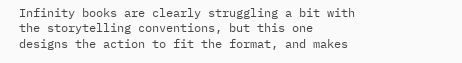Infinity books are clearly struggling a bit with the storytelling conventions, but this one designs the action to fit the format, and makes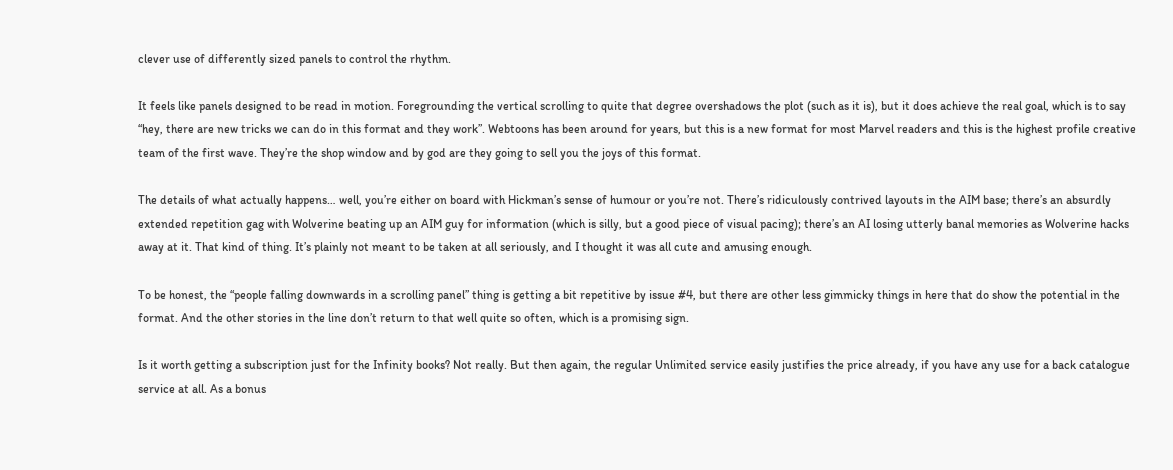clever use of differently sized panels to control the rhythm.

It feels like panels designed to be read in motion. Foregrounding the vertical scrolling to quite that degree overshadows the plot (such as it is), but it does achieve the real goal, which is to say “hey, there are new tricks we can do in this format and they work”. Webtoons has been around for years, but this is a new format for most Marvel readers and this is the highest profile creative team of the first wave. They’re the shop window and by god are they going to sell you the joys of this format.

The details of what actually happens… well, you’re either on board with Hickman’s sense of humour or you’re not. There’s ridiculously contrived layouts in the AIM base; there’s an absurdly extended repetition gag with Wolverine beating up an AIM guy for information (which is silly, but a good piece of visual pacing); there’s an AI losing utterly banal memories as Wolverine hacks away at it. That kind of thing. It’s plainly not meant to be taken at all seriously, and I thought it was all cute and amusing enough.

To be honest, the “people falling downwards in a scrolling panel” thing is getting a bit repetitive by issue #4, but there are other less gimmicky things in here that do show the potential in the format. And the other stories in the line don’t return to that well quite so often, which is a promising sign.

Is it worth getting a subscription just for the Infinity books? Not really. But then again, the regular Unlimited service easily justifies the price already, if you have any use for a back catalogue service at all. As a bonus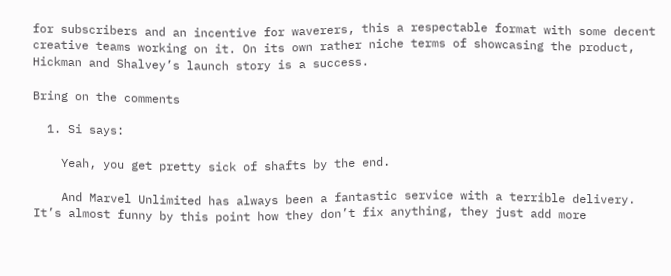for subscribers and an incentive for waverers, this a respectable format with some decent creative teams working on it. On its own rather niche terms of showcasing the product, Hickman and Shalvey’s launch story is a success.

Bring on the comments

  1. Si says:

    Yeah, you get pretty sick of shafts by the end.

    And Marvel Unlimited has always been a fantastic service with a terrible delivery. It’s almost funny by this point how they don’t fix anything, they just add more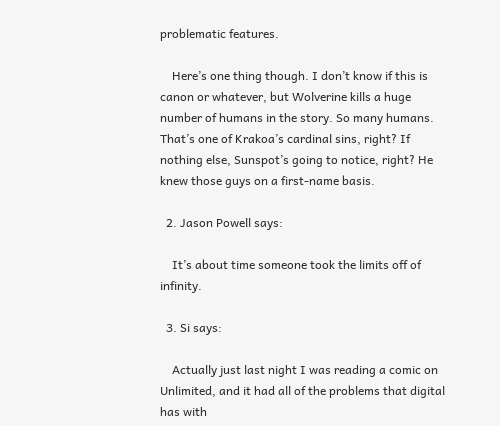problematic features.

    Here’s one thing though. I don’t know if this is canon or whatever, but Wolverine kills a huge number of humans in the story. So many humans. That’s one of Krakoa’s cardinal sins, right? If nothing else, Sunspot’s going to notice, right? He knew those guys on a first-name basis.

  2. Jason Powell says:

    It’s about time someone took the limits off of infinity.

  3. Si says:

    Actually just last night I was reading a comic on Unlimited, and it had all of the problems that digital has with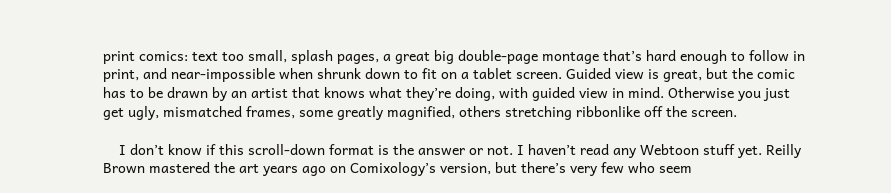print comics: text too small, splash pages, a great big double-page montage that’s hard enough to follow in print, and near-impossible when shrunk down to fit on a tablet screen. Guided view is great, but the comic has to be drawn by an artist that knows what they’re doing, with guided view in mind. Otherwise you just get ugly, mismatched frames, some greatly magnified, others stretching ribbonlike off the screen.

    I don’t know if this scroll-down format is the answer or not. I haven’t read any Webtoon stuff yet. Reilly Brown mastered the art years ago on Comixology’s version, but there’s very few who seem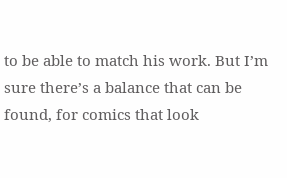to be able to match his work. But I’m sure there’s a balance that can be found, for comics that look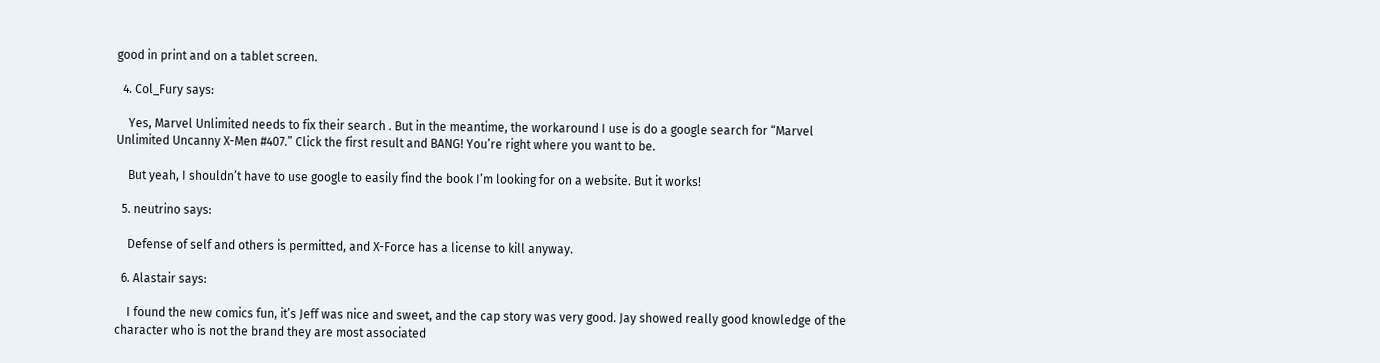good in print and on a tablet screen.

  4. Col_Fury says:

    Yes, Marvel Unlimited needs to fix their search . But in the meantime, the workaround I use is do a google search for “Marvel Unlimited Uncanny X-Men #407.” Click the first result and BANG! You’re right where you want to be.

    But yeah, I shouldn’t have to use google to easily find the book I’m looking for on a website. But it works!

  5. neutrino says:

    Defense of self and others is permitted, and X-Force has a license to kill anyway.

  6. Alastair says:

    I found the new comics fun, it’s Jeff was nice and sweet, and the cap story was very good. Jay showed really good knowledge of the character who is not the brand they are most associated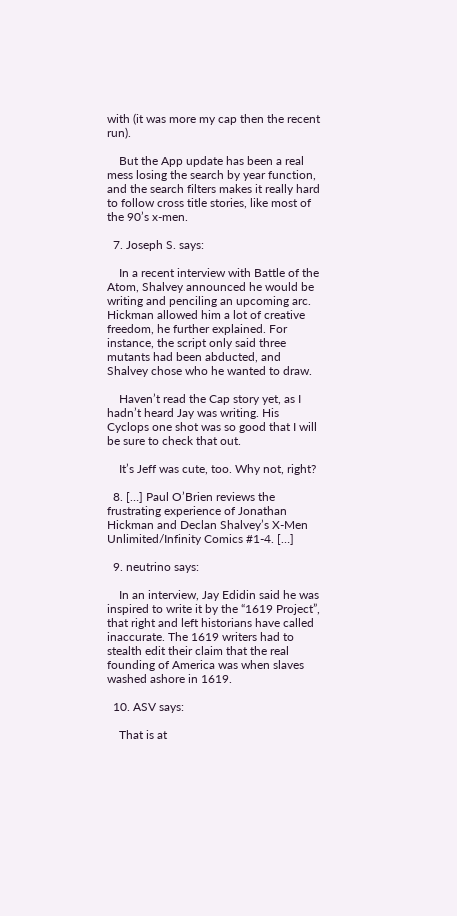with (it was more my cap then the recent run).

    But the App update has been a real mess losing the search by year function, and the search filters makes it really hard to follow cross title stories, like most of the 90’s x-men.

  7. Joseph S. says:

    In a recent interview with Battle of the Atom, Shalvey announced he would be writing and penciling an upcoming arc. Hickman allowed him a lot of creative freedom, he further explained. For instance, the script only said three mutants had been abducted, and Shalvey chose who he wanted to draw.

    Haven’t read the Cap story yet, as I hadn’t heard Jay was writing. His Cyclops one shot was so good that I will be sure to check that out.

    It’s Jeff was cute, too. Why not, right?

  8. […] Paul O’Brien reviews the frustrating experience of Jonathan Hickman and Declan Shalvey’s X-Men Unlimited/Infinity Comics #1-4. […]

  9. neutrino says:

    In an interview, Jay Edidin said he was inspired to write it by the “1619 Project”, that right and left historians have called inaccurate. The 1619 writers had to stealth edit their claim that the real founding of America was when slaves washed ashore in 1619.

  10. ASV says:

    That is at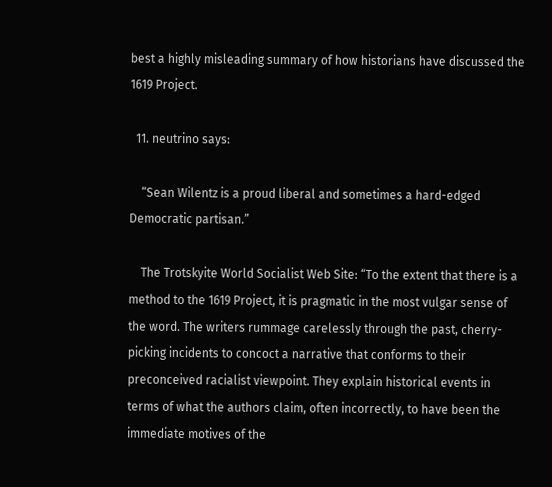best a highly misleading summary of how historians have discussed the 1619 Project.

  11. neutrino says:

    “Sean Wilentz is a proud liberal and sometimes a hard-edged Democratic partisan.”

    The Trotskyite World Socialist Web Site: “To the extent that there is a method to the 1619 Project, it is pragmatic in the most vulgar sense of the word. The writers rummage carelessly through the past, cherry-picking incidents to concoct a narrative that conforms to their preconceived racialist viewpoint. They explain historical events in terms of what the authors claim, often incorrectly, to have been the immediate motives of the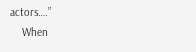actors….”
    When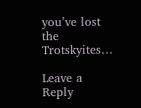you’ve lost the Trotskyites…

Leave a Reply